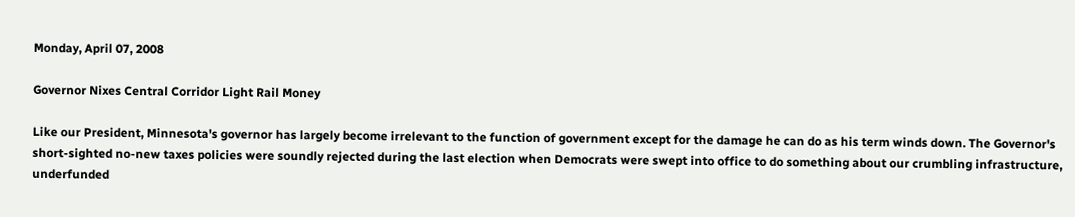Monday, April 07, 2008

Governor Nixes Central Corridor Light Rail Money

Like our President, Minnesota's governor has largely become irrelevant to the function of government except for the damage he can do as his term winds down. The Governor's short-sighted no-new taxes policies were soundly rejected during the last election when Democrats were swept into office to do something about our crumbling infrastructure, underfunded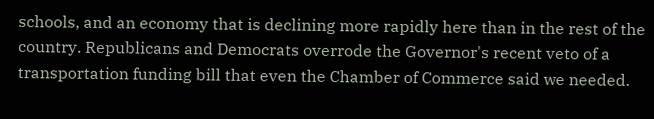schools, and an economy that is declining more rapidly here than in the rest of the country. Republicans and Democrats overrode the Governor's recent veto of a transportation funding bill that even the Chamber of Commerce said we needed.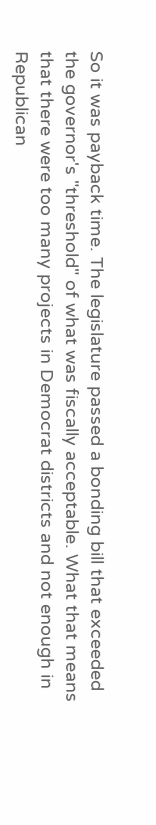So it was payback time. The legislature passed a bonding bill that exceeded the governor's "threshold" of what was fiscally acceptable. What that means that there were too many projects in Democrat districts and not enough in Republican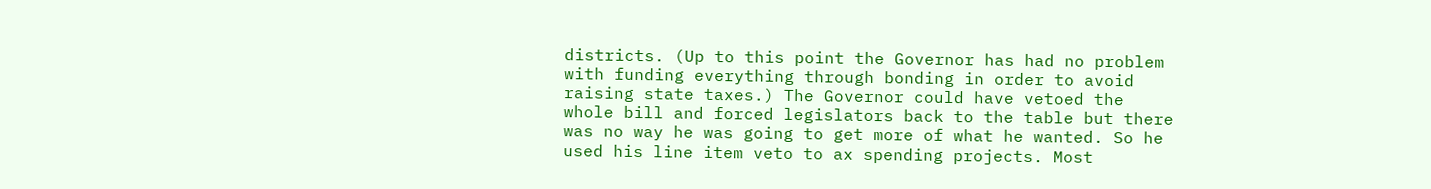districts. (Up to this point the Governor has had no problem with funding everything through bonding in order to avoid raising state taxes.) The Governor could have vetoed the whole bill and forced legislators back to the table but there was no way he was going to get more of what he wanted. So he used his line item veto to ax spending projects. Most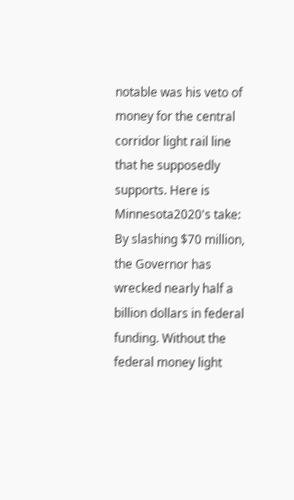notable was his veto of money for the central corridor light rail line that he supposedly supports. Here is Minnesota2020's take:
By slashing $70 million, the Governor has wrecked nearly half a billion dollars in federal funding. Without the federal money light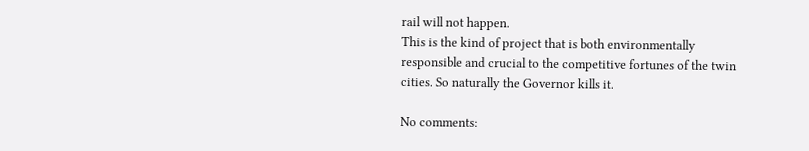rail will not happen.
This is the kind of project that is both environmentally responsible and crucial to the competitive fortunes of the twin cities. So naturally the Governor kills it.

No comments: